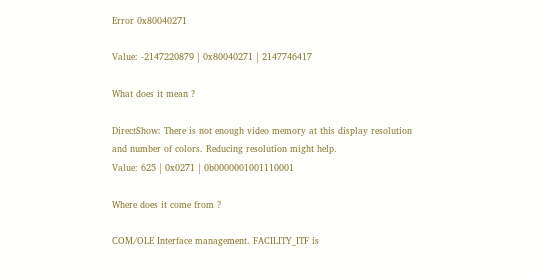Error 0x80040271

Value: -2147220879 | 0x80040271 | 2147746417

What does it mean ?

DirectShow: There is not enough video memory at this display resolution and number of colors. Reducing resolution might help.
Value: 625 | 0x0271 | 0b0000001001110001

Where does it come from ?

COM/OLE Interface management. FACILITY_ITF is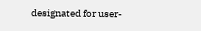designated for user-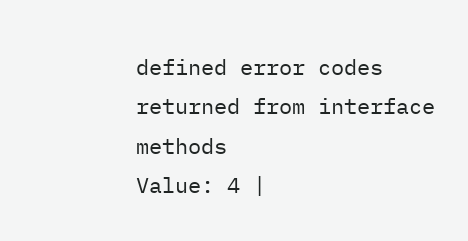defined error codes returned from interface methods
Value: 4 |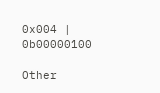0x004 | 0b00000100

Other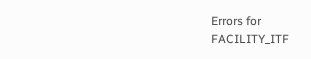Errors for FACILITY_ITF